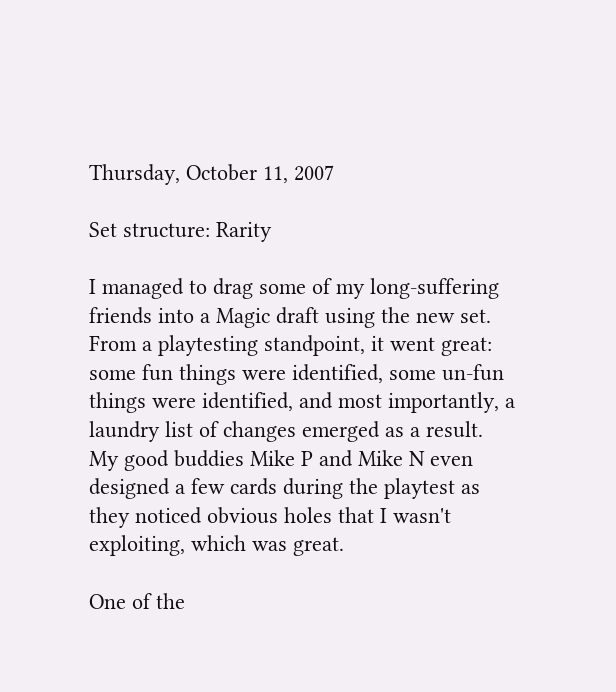Thursday, October 11, 2007

Set structure: Rarity

I managed to drag some of my long-suffering friends into a Magic draft using the new set. From a playtesting standpoint, it went great: some fun things were identified, some un-fun things were identified, and most importantly, a laundry list of changes emerged as a result. My good buddies Mike P and Mike N even designed a few cards during the playtest as they noticed obvious holes that I wasn't exploiting, which was great.

One of the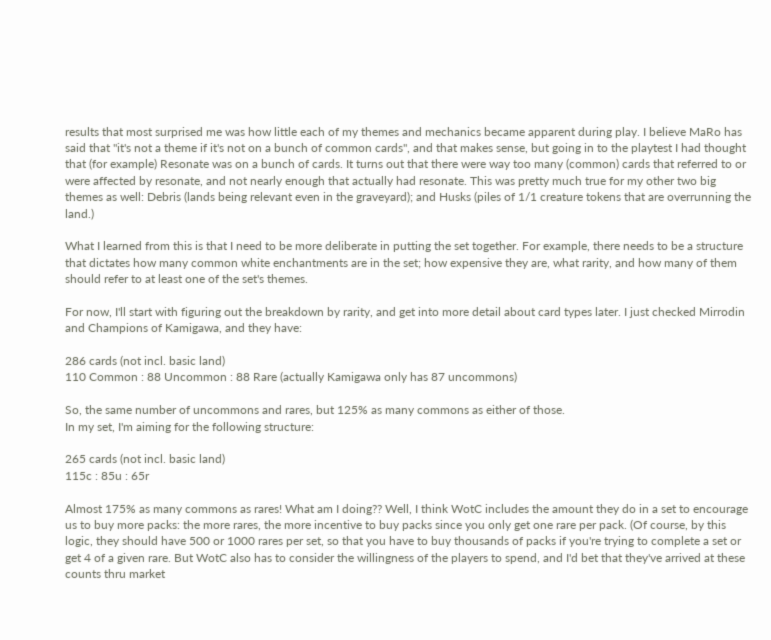results that most surprised me was how little each of my themes and mechanics became apparent during play. I believe MaRo has said that "it's not a theme if it's not on a bunch of common cards", and that makes sense, but going in to the playtest I had thought that (for example) Resonate was on a bunch of cards. It turns out that there were way too many (common) cards that referred to or were affected by resonate, and not nearly enough that actually had resonate. This was pretty much true for my other two big themes as well: Debris (lands being relevant even in the graveyard); and Husks (piles of 1/1 creature tokens that are overrunning the land.)

What I learned from this is that I need to be more deliberate in putting the set together. For example, there needs to be a structure that dictates how many common white enchantments are in the set; how expensive they are, what rarity, and how many of them should refer to at least one of the set's themes.

For now, I'll start with figuring out the breakdown by rarity, and get into more detail about card types later. I just checked Mirrodin and Champions of Kamigawa, and they have:

286 cards (not incl. basic land)
110 Common : 88 Uncommon : 88 Rare (actually Kamigawa only has 87 uncommons)

So, the same number of uncommons and rares, but 125% as many commons as either of those.
In my set, I'm aiming for the following structure:

265 cards (not incl. basic land)
115c : 85u : 65r

Almost 175% as many commons as rares! What am I doing?? Well, I think WotC includes the amount they do in a set to encourage us to buy more packs: the more rares, the more incentive to buy packs since you only get one rare per pack. (Of course, by this logic, they should have 500 or 1000 rares per set, so that you have to buy thousands of packs if you're trying to complete a set or get 4 of a given rare. But WotC also has to consider the willingness of the players to spend, and I'd bet that they've arrived at these counts thru market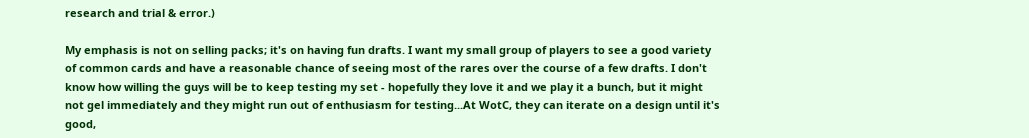research and trial & error.)

My emphasis is not on selling packs; it's on having fun drafts. I want my small group of players to see a good variety of common cards and have a reasonable chance of seeing most of the rares over the course of a few drafts. I don't know how willing the guys will be to keep testing my set - hopefully they love it and we play it a bunch, but it might not gel immediately and they might run out of enthusiasm for testing...At WotC, they can iterate on a design until it's good,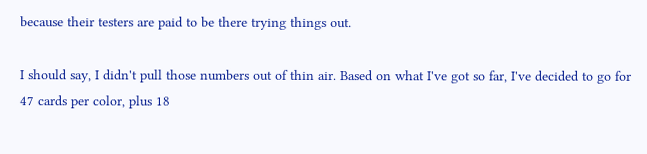because their testers are paid to be there trying things out.

I should say, I didn't pull those numbers out of thin air. Based on what I've got so far, I've decided to go for 47 cards per color, plus 18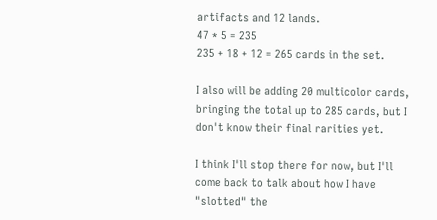artifacts and 12 lands.
47 * 5 = 235
235 + 18 + 12 = 265 cards in the set.

I also will be adding 20 multicolor cards, bringing the total up to 285 cards, but I don't know their final rarities yet.

I think I'll stop there for now, but I'll come back to talk about how I have "slotted" the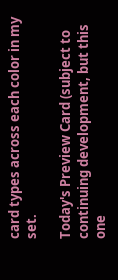card types across each color in my set.

Today's Preview Card (subject to continuing development, but this one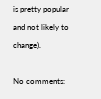is pretty popular and not likely to change).

No comments: